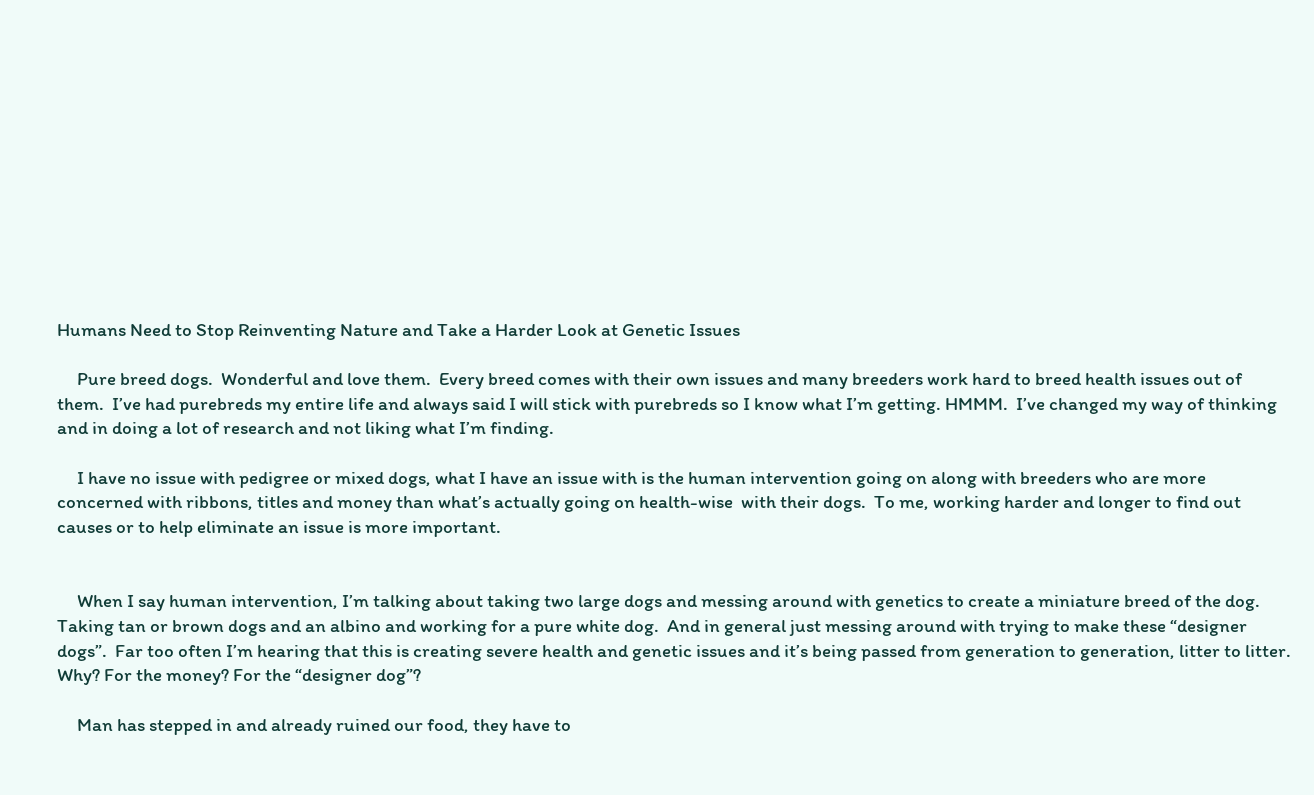Humans Need to Stop Reinventing Nature and Take a Harder Look at Genetic Issues

     Pure breed dogs.  Wonderful and love them.  Every breed comes with their own issues and many breeders work hard to breed health issues out of them.  I’ve had purebreds my entire life and always said I will stick with purebreds so I know what I’m getting. HMMM.  I’ve changed my way of thinking and in doing a lot of research and not liking what I’m finding.

     I have no issue with pedigree or mixed dogs, what I have an issue with is the human intervention going on along with breeders who are more concerned with ribbons, titles and money than what’s actually going on health-wise  with their dogs.  To me, working harder and longer to find out causes or to help eliminate an issue is more important.


     When I say human intervention, I’m talking about taking two large dogs and messing around with genetics to create a miniature breed of the dog.  Taking tan or brown dogs and an albino and working for a pure white dog.  And in general just messing around with trying to make these “designer dogs”.  Far too often I’m hearing that this is creating severe health and genetic issues and it’s being passed from generation to generation, litter to litter. Why? For the money? For the “designer dog”?

     Man has stepped in and already ruined our food, they have to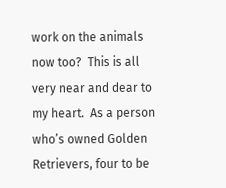work on the animals now too?  This is all very near and dear to my heart.  As a person who’s owned Golden Retrievers, four to be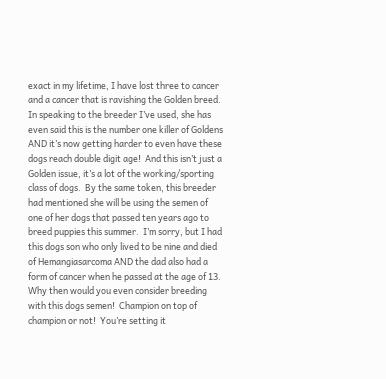exact in my lifetime, I have lost three to cancer and a cancer that is ravishing the Golden breed.  In speaking to the breeder I’ve used, she has even said this is the number one killer of Goldens AND it’s now getting harder to even have these dogs reach double digit age!  And this isn’t just a Golden issue, it’s a lot of the working/sporting class of dogs.  By the same token, this breeder had mentioned she will be using the semen of one of her dogs that passed ten years ago to breed puppies this summer.  I’m sorry, but I had this dogs son who only lived to be nine and died of Hemangiasarcoma AND the dad also had a form of cancer when he passed at the age of 13.  Why then would you even consider breeding with this dogs semen!  Champion on top of champion or not!  You’re setting it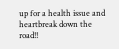up for a health issue and heartbreak down the road!!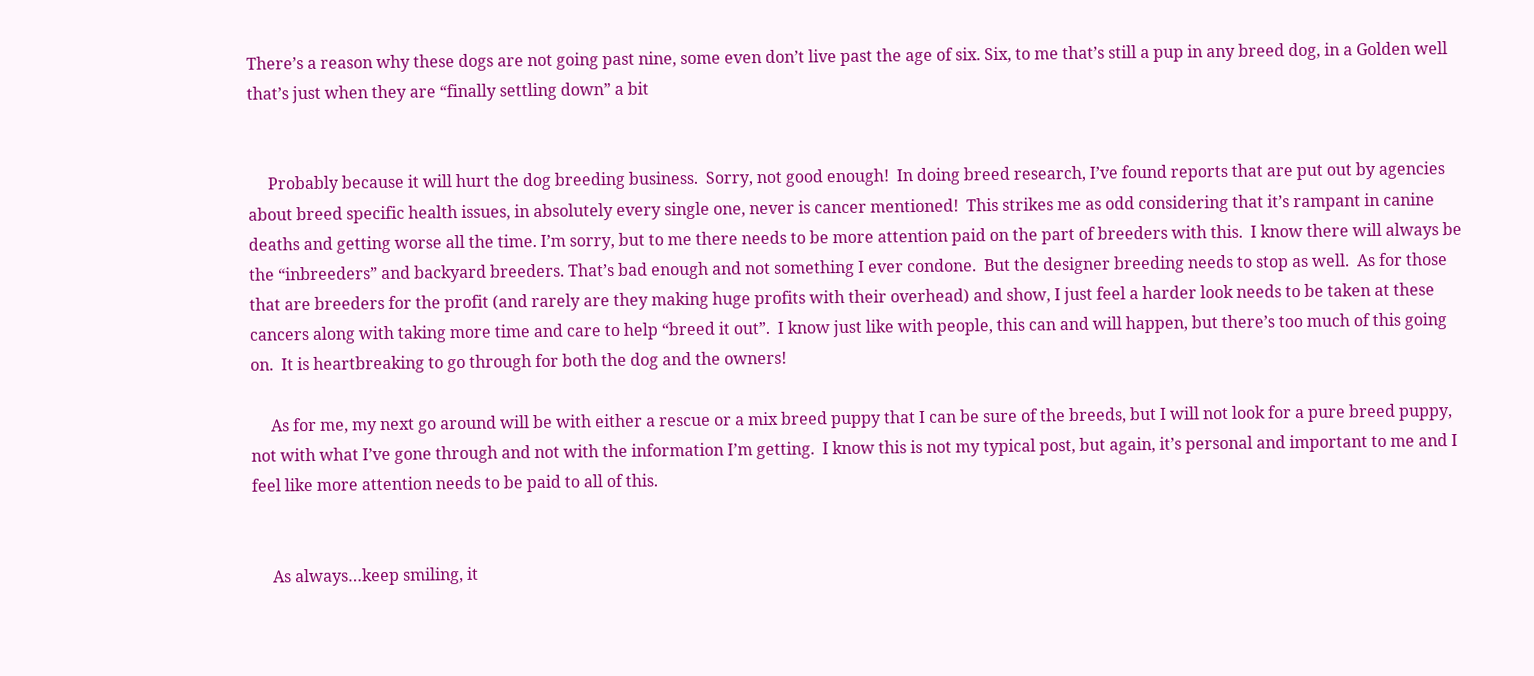There’s a reason why these dogs are not going past nine, some even don’t live past the age of six. Six, to me that’s still a pup in any breed dog, in a Golden well that’s just when they are “finally settling down” a bit


     Probably because it will hurt the dog breeding business.  Sorry, not good enough!  In doing breed research, I’ve found reports that are put out by agencies about breed specific health issues, in absolutely every single one, never is cancer mentioned!  This strikes me as odd considering that it’s rampant in canine deaths and getting worse all the time. I’m sorry, but to me there needs to be more attention paid on the part of breeders with this.  I know there will always be the “inbreeders” and backyard breeders. That’s bad enough and not something I ever condone.  But the designer breeding needs to stop as well.  As for those that are breeders for the profit (and rarely are they making huge profits with their overhead) and show, I just feel a harder look needs to be taken at these cancers along with taking more time and care to help “breed it out”.  I know just like with people, this can and will happen, but there’s too much of this going on.  It is heartbreaking to go through for both the dog and the owners!

     As for me, my next go around will be with either a rescue or a mix breed puppy that I can be sure of the breeds, but I will not look for a pure breed puppy, not with what I’ve gone through and not with the information I’m getting.  I know this is not my typical post, but again, it’s personal and important to me and I feel like more attention needs to be paid to all of this.


     As always…keep smiling, it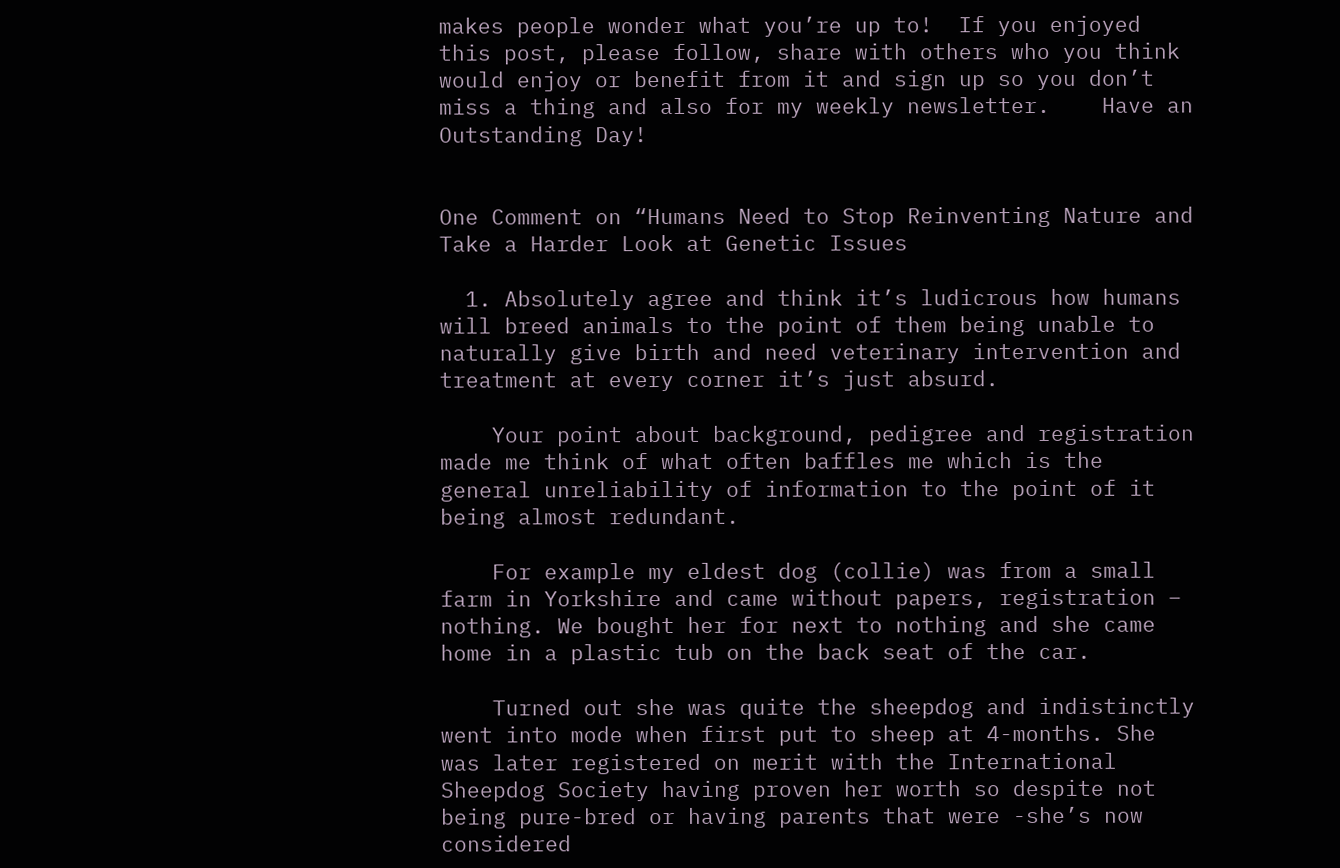makes people wonder what you’re up to!  If you enjoyed this post, please follow, share with others who you think would enjoy or benefit from it and sign up so you don’t miss a thing and also for my weekly newsletter.    Have an Outstanding Day!


One Comment on “Humans Need to Stop Reinventing Nature and Take a Harder Look at Genetic Issues

  1. Absolutely agree and think it’s ludicrous how humans will breed animals to the point of them being unable to naturally give birth and need veterinary intervention and treatment at every corner it’s just absurd.

    Your point about background, pedigree and registration made me think of what often baffles me which is the general unreliability of information to the point of it being almost redundant.

    For example my eldest dog (collie) was from a small farm in Yorkshire and came without papers, registration – nothing. We bought her for next to nothing and she came home in a plastic tub on the back seat of the car.

    Turned out she was quite the sheepdog and indistinctly went into mode when first put to sheep at 4-months. She was later registered on merit with the International Sheepdog Society having proven her worth so despite not being pure-bred or having parents that were -she’s now considered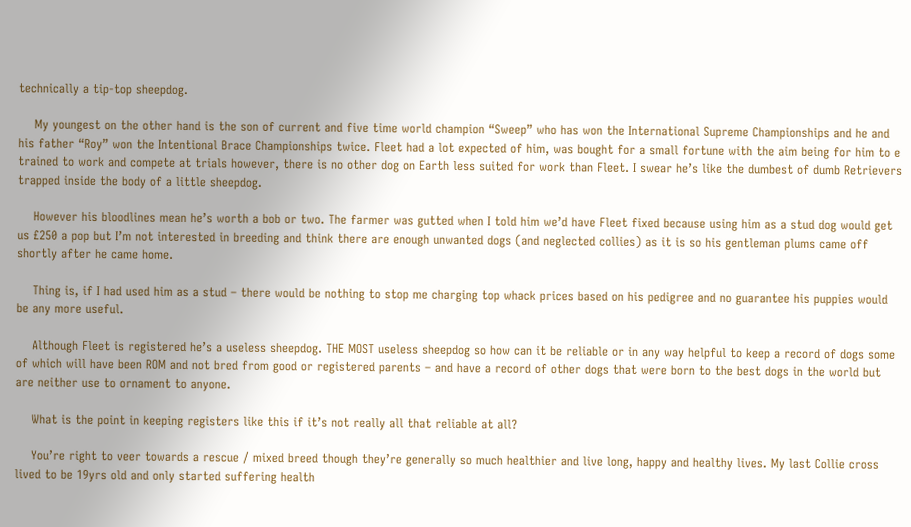technically a tip-top sheepdog.

    My youngest on the other hand is the son of current and five time world champion “Sweep” who has won the International Supreme Championships and he and his father “Roy” won the Intentional Brace Championships twice. Fleet had a lot expected of him, was bought for a small fortune with the aim being for him to e trained to work and compete at trials however, there is no other dog on Earth less suited for work than Fleet. I swear he’s like the dumbest of dumb Retrievers trapped inside the body of a little sheepdog.

    However his bloodlines mean he’s worth a bob or two. The farmer was gutted when I told him we’d have Fleet fixed because using him as a stud dog would get us £250 a pop but I’m not interested in breeding and think there are enough unwanted dogs (and neglected collies) as it is so his gentleman plums came off shortly after he came home.

    Thing is, if I had used him as a stud – there would be nothing to stop me charging top whack prices based on his pedigree and no guarantee his puppies would be any more useful.

    Although Fleet is registered he’s a useless sheepdog. THE MOST useless sheepdog so how can it be reliable or in any way helpful to keep a record of dogs some of which will have been ROM and not bred from good or registered parents – and have a record of other dogs that were born to the best dogs in the world but are neither use to ornament to anyone.

    What is the point in keeping registers like this if it’s not really all that reliable at all?

    You’re right to veer towards a rescue / mixed breed though they’re generally so much healthier and live long, happy and healthy lives. My last Collie cross lived to be 19yrs old and only started suffering health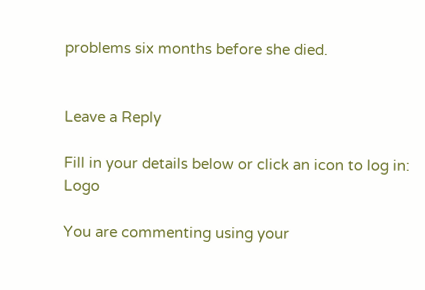problems six months before she died.


Leave a Reply

Fill in your details below or click an icon to log in: Logo

You are commenting using your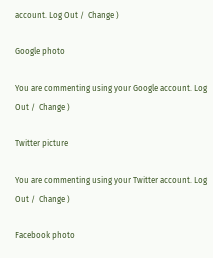account. Log Out /  Change )

Google photo

You are commenting using your Google account. Log Out /  Change )

Twitter picture

You are commenting using your Twitter account. Log Out /  Change )

Facebook photo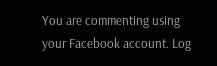You are commenting using your Facebook account. Log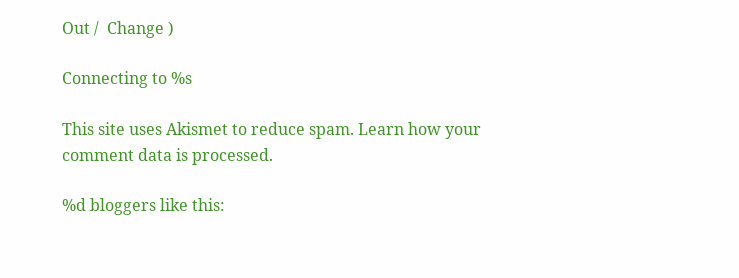Out /  Change )

Connecting to %s

This site uses Akismet to reduce spam. Learn how your comment data is processed.

%d bloggers like this: